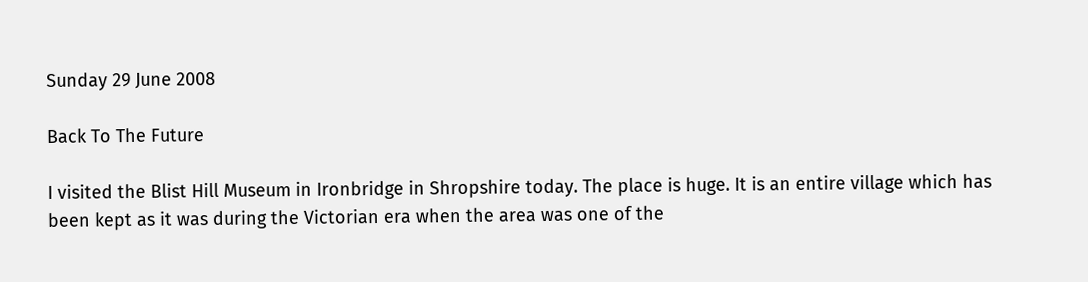Sunday 29 June 2008

Back To The Future

I visited the Blist Hill Museum in Ironbridge in Shropshire today. The place is huge. It is an entire village which has been kept as it was during the Victorian era when the area was one of the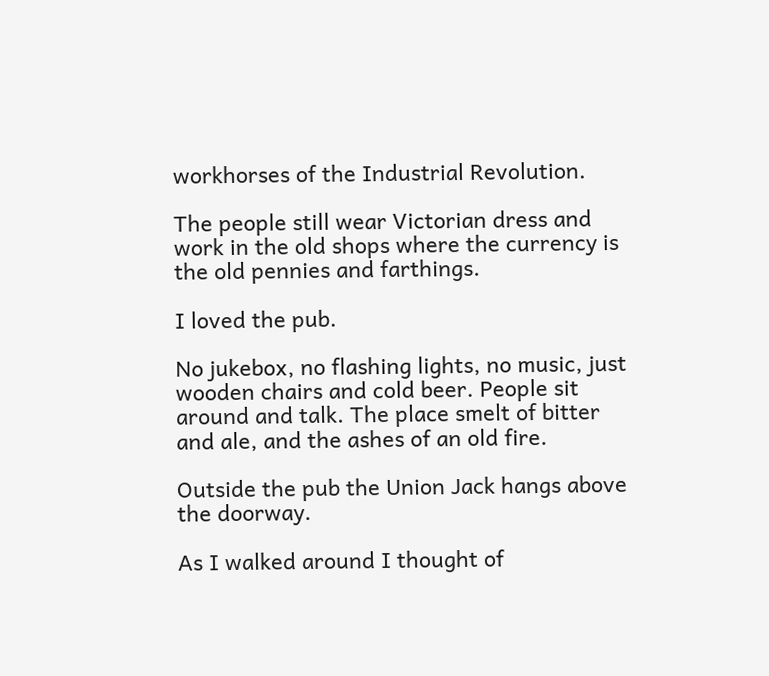workhorses of the Industrial Revolution.

The people still wear Victorian dress and work in the old shops where the currency is the old pennies and farthings.

I loved the pub.

No jukebox, no flashing lights, no music, just wooden chairs and cold beer. People sit around and talk. The place smelt of bitter and ale, and the ashes of an old fire.

Outside the pub the Union Jack hangs above the doorway.

As I walked around I thought of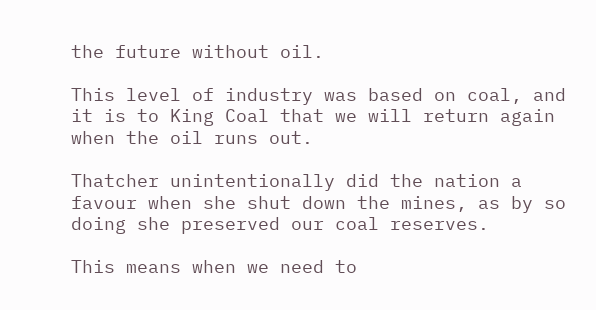the future without oil.

This level of industry was based on coal, and it is to King Coal that we will return again when the oil runs out.

Thatcher unintentionally did the nation a favour when she shut down the mines, as by so doing she preserved our coal reserves.

This means when we need to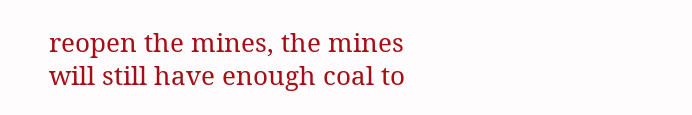reopen the mines, the mines will still have enough coal to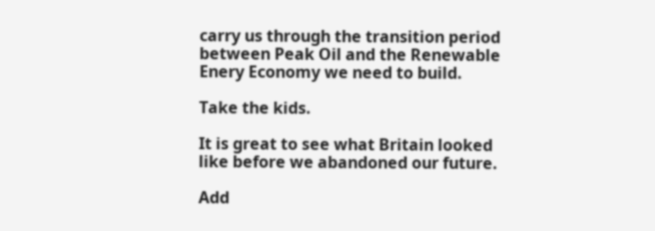carry us through the transition period between Peak Oil and the Renewable Enery Economy we need to build.

Take the kids.

It is great to see what Britain looked like before we abandoned our future.

Add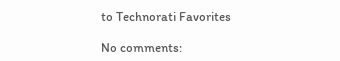to Technorati Favorites

No comments: